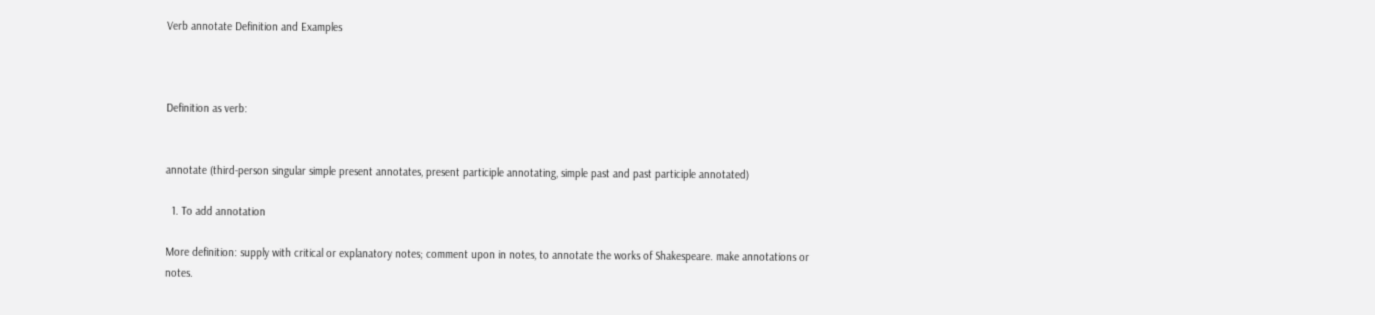Verb annotate Definition and Examples



Definition as verb:


annotate (third-person singular simple present annotates, present participle annotating, simple past and past participle annotated)

  1. To add annotation

More definition: supply with critical or explanatory notes; comment upon in notes, to annotate the works of Shakespeare. make annotations or notes.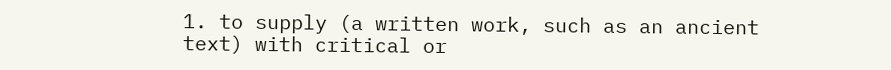1. to supply (a written work, such as an ancient text) with critical or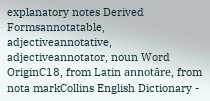explanatory notes Derived Formsannotatable, adjectiveannotative, adjectiveannotator, noun Word OriginC18, from Latin annotāre, from nota markCollins English Dictionary -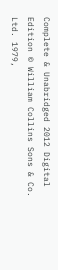Complete & Unabridged 2012 Digital Edition © William Collins Sons & Co. Ltd. 1979,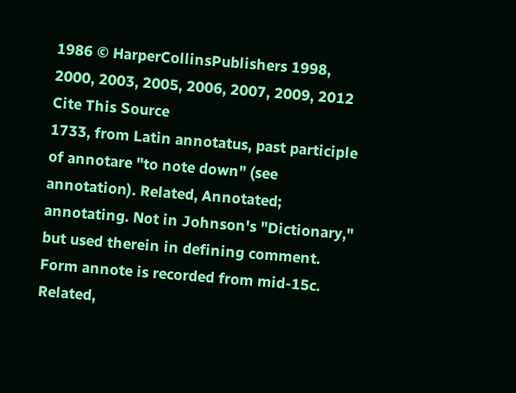1986 © HarperCollinsPublishers 1998, 2000, 2003, 2005, 2006, 2007, 2009, 2012 Cite This Source
1733, from Latin annotatus, past participle of annotare "to note down" (see annotation). Related, Annotated; annotating. Not in Johnson's "Dictionary," but used therein in defining comment. Form annote is recorded from mid-15c. Related,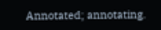Annotated; annotating.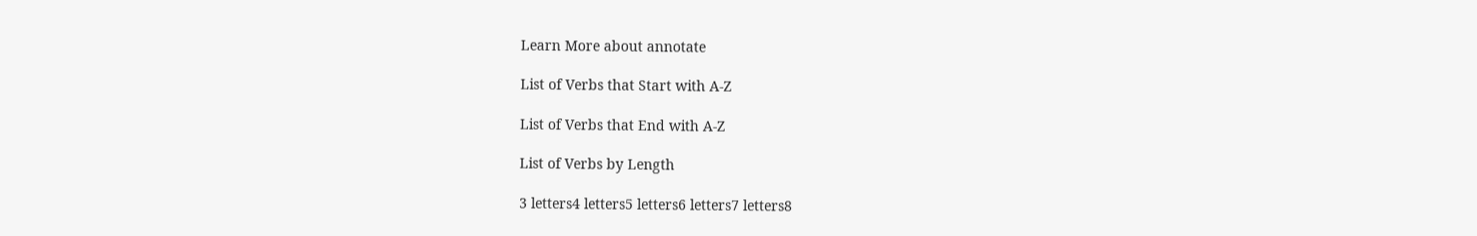Learn More about annotate

List of Verbs that Start with A-Z

List of Verbs that End with A-Z

List of Verbs by Length

3 letters4 letters5 letters6 letters7 letters8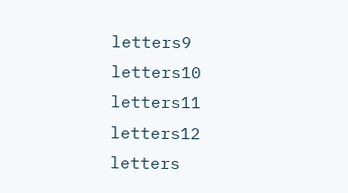letters9 letters10 letters11 letters12 letters